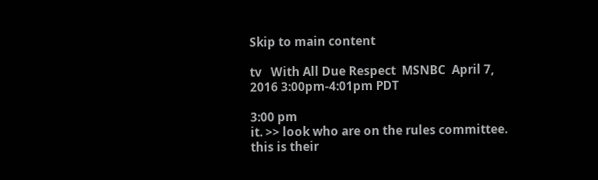Skip to main content

tv   With All Due Respect  MSNBC  April 7, 2016 3:00pm-4:01pm PDT

3:00 pm
it. >> look who are on the rules committee. this is their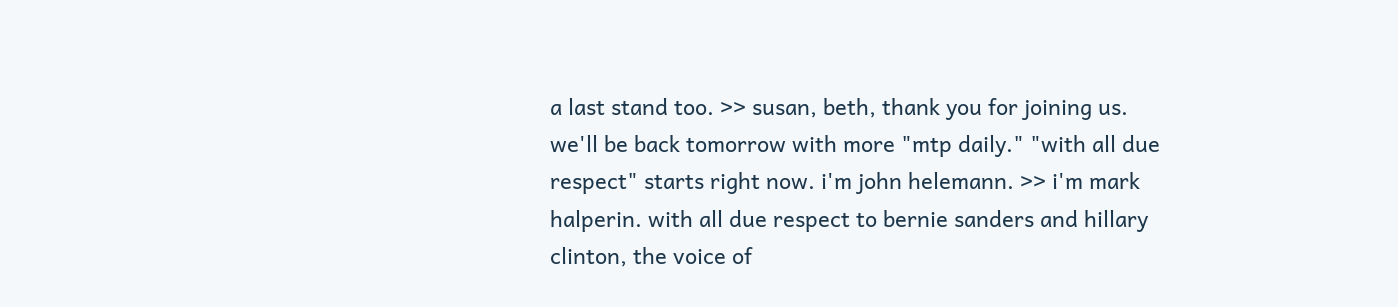a last stand too. >> susan, beth, thank you for joining us. we'll be back tomorrow with more "mtp daily." "with all due respect" starts right now. i'm john helemann. >> i'm mark halperin. with all due respect to bernie sanders and hillary clinton, the voice of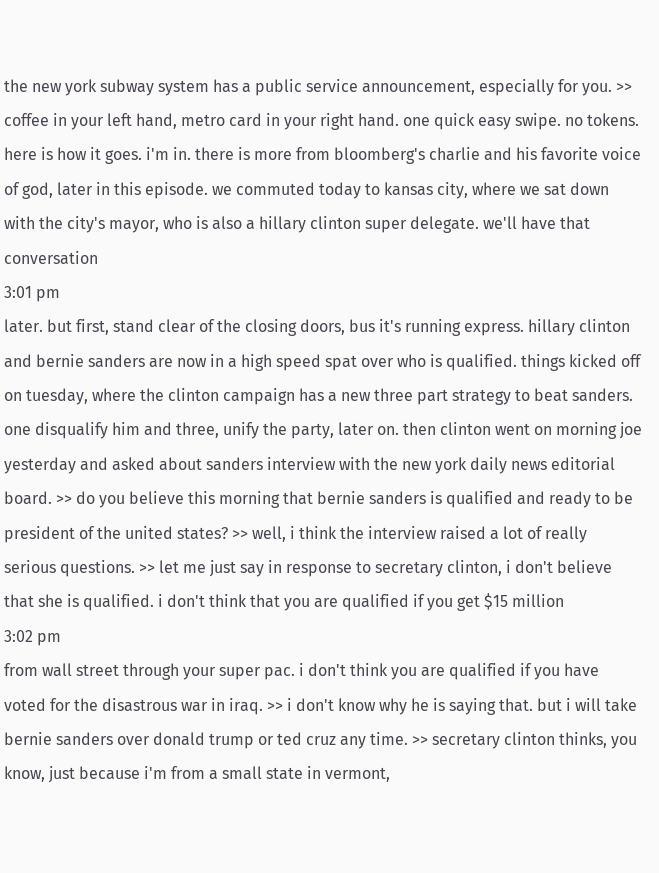the new york subway system has a public service announcement, especially for you. >> coffee in your left hand, metro card in your right hand. one quick easy swipe. no tokens. here is how it goes. i'm in. there is more from bloomberg's charlie and his favorite voice of god, later in this episode. we commuted today to kansas city, where we sat down with the city's mayor, who is also a hillary clinton super delegate. we'll have that conversation
3:01 pm
later. but first, stand clear of the closing doors, bus it's running express. hillary clinton and bernie sanders are now in a high speed spat over who is qualified. things kicked off on tuesday, where the clinton campaign has a new three part strategy to beat sanders. one disqualify him and three, unify the party, later on. then clinton went on morning joe yesterday and asked about sanders interview with the new york daily news editorial board. >> do you believe this morning that bernie sanders is qualified and ready to be president of the united states? >> well, i think the interview raised a lot of really serious questions. >> let me just say in response to secretary clinton, i don't believe that she is qualified. i don't think that you are qualified if you get $15 million
3:02 pm
from wall street through your super pac. i don't think you are qualified if you have voted for the disastrous war in iraq. >> i don't know why he is saying that. but i will take bernie sanders over donald trump or ted cruz any time. >> secretary clinton thinks, you know, just because i'm from a small state in vermont,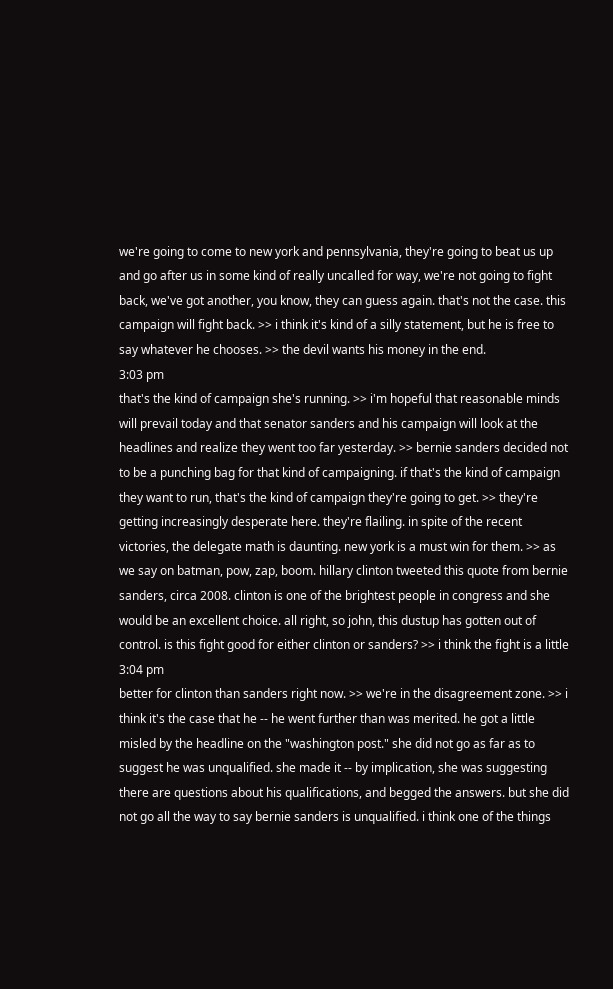we're going to come to new york and pennsylvania, they're going to beat us up and go after us in some kind of really uncalled for way, we're not going to fight back, we've got another, you know, they can guess again. that's not the case. this campaign will fight back. >> i think it's kind of a silly statement, but he is free to say whatever he chooses. >> the devil wants his money in the end.
3:03 pm
that's the kind of campaign she's running. >> i'm hopeful that reasonable minds will prevail today and that senator sanders and his campaign will look at the headlines and realize they went too far yesterday. >> bernie sanders decided not to be a punching bag for that kind of campaigning. if that's the kind of campaign they want to run, that's the kind of campaign they're going to get. >> they're getting increasingly desperate here. they're flailing. in spite of the recent victories, the delegate math is daunting. new york is a must win for them. >> as we say on batman, pow, zap, boom. hillary clinton tweeted this quote from bernie sanders, circa 2008. clinton is one of the brightest people in congress and she would be an excellent choice. all right, so john, this dustup has gotten out of control. is this fight good for either clinton or sanders? >> i think the fight is a little
3:04 pm
better for clinton than sanders right now. >> we're in the disagreement zone. >> i think it's the case that he -- he went further than was merited. he got a little misled by the headline on the "washington post." she did not go as far as to suggest he was unqualified. she made it -- by implication, she was suggesting there are questions about his qualifications, and begged the answers. but she did not go all the way to say bernie sanders is unqualified. i think one of the things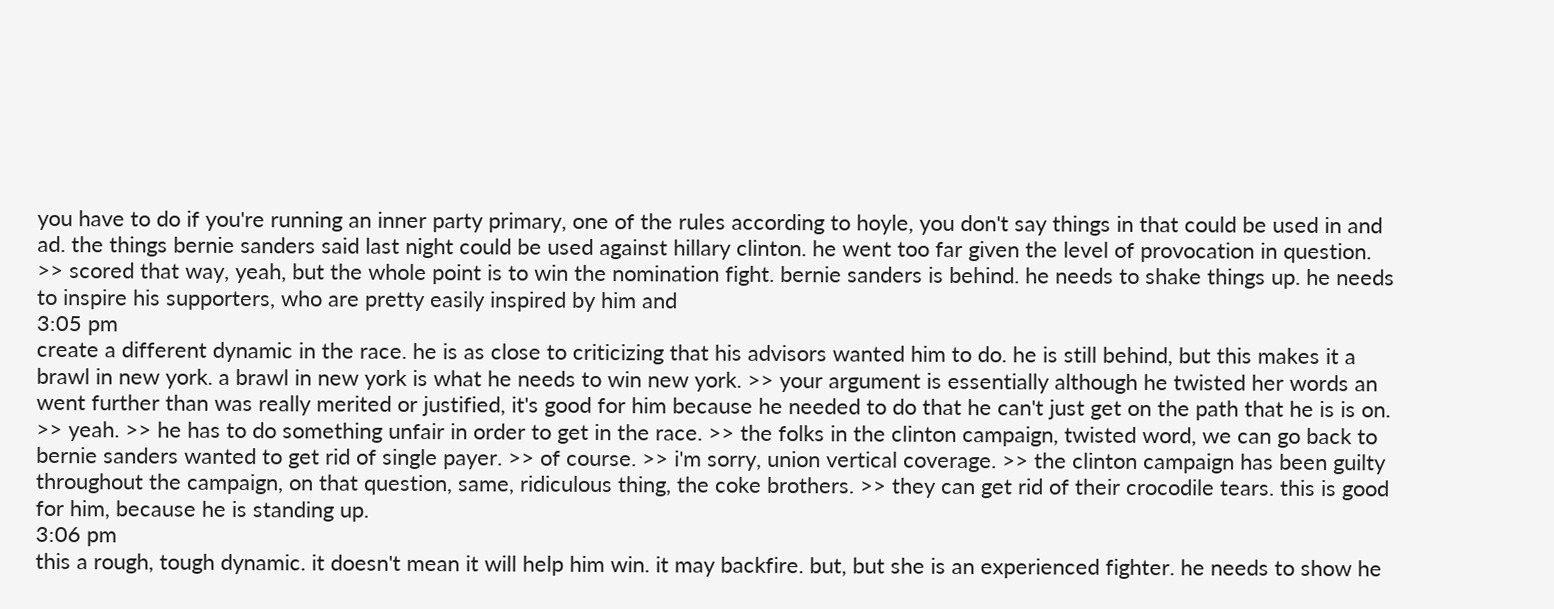you have to do if you're running an inner party primary, one of the rules according to hoyle, you don't say things in that could be used in and ad. the things bernie sanders said last night could be used against hillary clinton. he went too far given the level of provocation in question. >> scored that way, yeah, but the whole point is to win the nomination fight. bernie sanders is behind. he needs to shake things up. he needs to inspire his supporters, who are pretty easily inspired by him and
3:05 pm
create a different dynamic in the race. he is as close to criticizing that his advisors wanted him to do. he is still behind, but this makes it a brawl in new york. a brawl in new york is what he needs to win new york. >> your argument is essentially although he twisted her words an went further than was really merited or justified, it's good for him because he needed to do that he can't just get on the path that he is is on. >> yeah. >> he has to do something unfair in order to get in the race. >> the folks in the clinton campaign, twisted word, we can go back to bernie sanders wanted to get rid of single payer. >> of course. >> i'm sorry, union vertical coverage. >> the clinton campaign has been guilty throughout the campaign, on that question, same, ridiculous thing, the coke brothers. >> they can get rid of their crocodile tears. this is good for him, because he is standing up.
3:06 pm
this a rough, tough dynamic. it doesn't mean it will help him win. it may backfire. but, but she is an experienced fighter. he needs to show he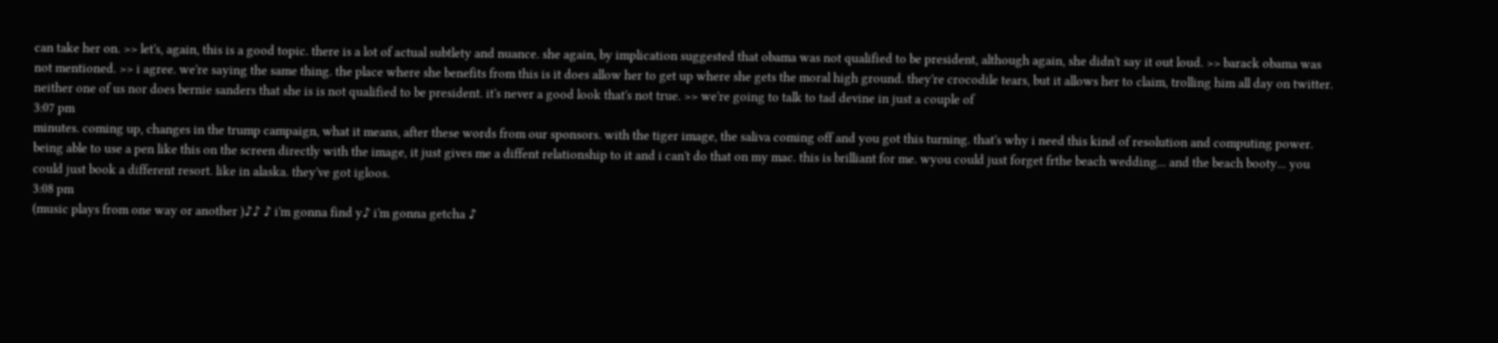can take her on. >> let's, again, this is a good topic. there is a lot of actual subtlety and nuance. she again, by implication suggested that obama was not qualified to be president, although again, she didn't say it out loud. >> barack obama was not mentioned. >> i agree. we're saying the same thing. the place where she benefits from this is it does allow her to get up where she gets the moral high ground. they're crocodile tears, but it allows her to claim, trolling him all day on twitter. neither one of us nor does bernie sanders that she is is not qualified to be president. it's never a good look that's not true. >> we're going to talk to tad devine in just a couple of
3:07 pm
minutes. coming up, changes in the trump campaign, what it means, after these words from our sponsors. with the tiger image, the saliva coming off and you got this turning. that's why i need this kind of resolution and computing power. being able to use a pen like this on the screen directly with the image, it just gives me a diffent relationship to it and i can't do that on my mac. this is brilliant for me. wyou could just forget frthe beach wedding... and the beach booty... you could just book a different resort. like in alaska. they've got igloos.
3:08 pm
(music plays from one way or another )♪♪ ♪ i'm gonna find y♪ i'm gonna getcha ♪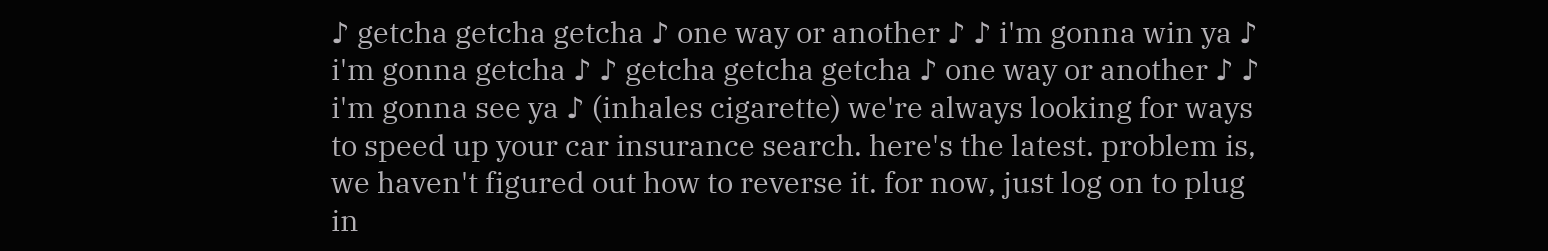♪ getcha getcha getcha ♪ one way or another ♪ ♪ i'm gonna win ya ♪ i'm gonna getcha ♪ ♪ getcha getcha getcha ♪ one way or another ♪ ♪ i'm gonna see ya ♪ (inhales cigarette) we're always looking for ways to speed up your car insurance search. here's the latest. problem is, we haven't figured out how to reverse it. for now, just log on to plug in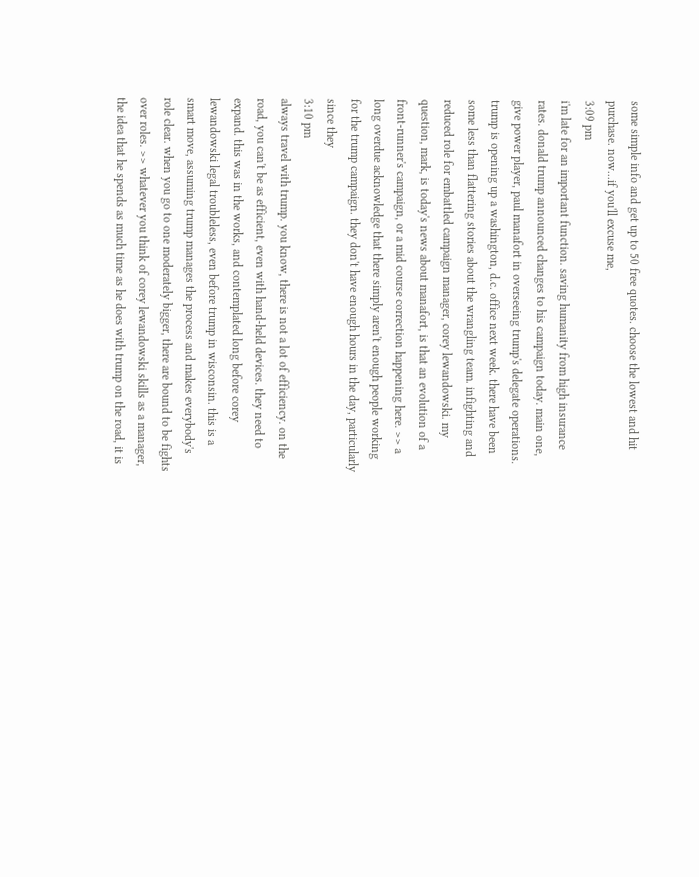some simple info and get up to 50 free quotes. choose the lowest and hit purchase. now...if you'll excuse me,
3:09 pm
i'm late for an important function. saving humanity from high insurance rates. donald trump announced changes to his campaign today. main one, give power player, paul manafort in overseeing trump's delegate operations. trump is opening up a washington, d.c. office next week. there have been some less than flattering stories about the wrangling team. infighting and reduced role for embattled campaign manager, corey lewandowski. my question, mark, is today's news about manafort, is that an evolution of a front-runner's campaign, or a mid course correction happening here. >> a long overdue acknowledge that there simply aren't enough people working for the trump campaign. they don't have enough hours in the day, particularly since they
3:10 pm
always travel with trump. you know, there is not a lot of efficiency. on the road, you can't be as efficient, even with hand-held devices. they need to expand. this was in the works, and contemplated long before corey lewandowski legal troubleless, even before trump in wisconsin. this is a smart move, assuming trump manages the process and makes everybody's role clear. when you go to one moderately bigger, there are bound to be fights over roles. >> whatever you think of corey lewandowski skills as a manager, the idea that he spends as much time as he does with trump on the road, it is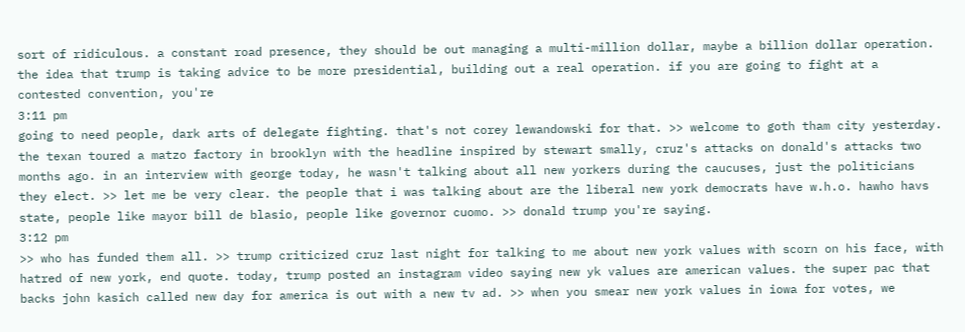sort of ridiculous. a constant road presence, they should be out managing a multi-million dollar, maybe a billion dollar operation. the idea that trump is taking advice to be more presidential, building out a real operation. if you are going to fight at a contested convention, you're
3:11 pm
going to need people, dark arts of delegate fighting. that's not corey lewandowski for that. >> welcome to goth tham city yesterday. the texan toured a matzo factory in brooklyn with the headline inspired by stewart smally, cruz's attacks on donald's attacks two months ago. in an interview with george today, he wasn't talking about all new yorkers during the caucuses, just the politicians they elect. >> let me be very clear. the people that i was talking about are the liberal new york democrats have w.h.o. hawho havs state, people like mayor bill de blasio, people like governor cuomo. >> donald trump you're saying.
3:12 pm
>> who has funded them all. >> trump criticized cruz last night for talking to me about new york values with scorn on his face, with hatred of new york, end quote. today, trump posted an instagram video saying new yk values are american values. the super pac that backs john kasich called new day for america is out with a new tv ad. >> when you smear new york values in iowa for votes, we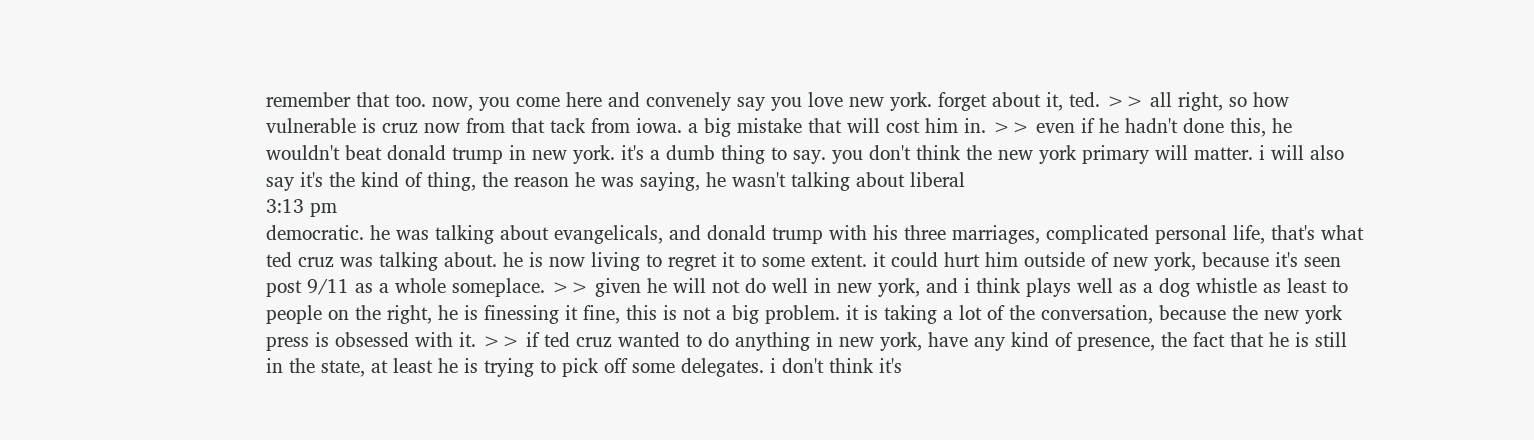remember that too. now, you come here and convenely say you love new york. forget about it, ted. >> all right, so how vulnerable is cruz now from that tack from iowa. a big mistake that will cost him in. >> even if he hadn't done this, he wouldn't beat donald trump in new york. it's a dumb thing to say. you don't think the new york primary will matter. i will also say it's the kind of thing, the reason he was saying, he wasn't talking about liberal
3:13 pm
democratic. he was talking about evangelicals, and donald trump with his three marriages, complicated personal life, that's what ted cruz was talking about. he is now living to regret it to some extent. it could hurt him outside of new york, because it's seen post 9/11 as a whole someplace. >> given he will not do well in new york, and i think plays well as a dog whistle as least to people on the right, he is finessing it fine, this is not a big problem. it is taking a lot of the conversation, because the new york press is obsessed with it. >> if ted cruz wanted to do anything in new york, have any kind of presence, the fact that he is still in the state, at least he is trying to pick off some delegates. i don't think it's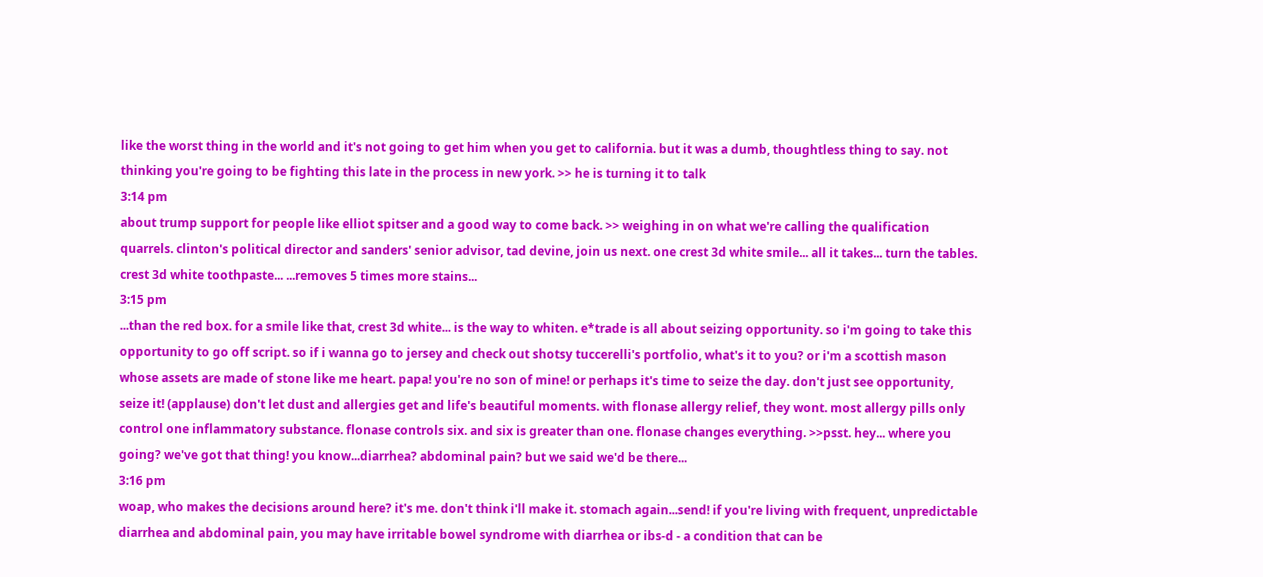like the worst thing in the world and it's not going to get him when you get to california. but it was a dumb, thoughtless thing to say. not thinking you're going to be fighting this late in the process in new york. >> he is turning it to talk
3:14 pm
about trump support for people like elliot spitser and a good way to come back. >> weighing in on what we're calling the qualification quarrels. clinton's political director and sanders' senior advisor, tad devine, join us next. one crest 3d white smile... all it takes... turn the tables. crest 3d white toothpaste... ...removes 5 times more stains...
3:15 pm
...than the red box. for a smile like that, crest 3d white... is the way to whiten. e*trade is all about seizing opportunity. so i'm going to take this opportunity to go off script. so if i wanna go to jersey and check out shotsy tuccerelli's portfolio, what's it to you? or i'm a scottish mason whose assets are made of stone like me heart. papa! you're no son of mine! or perhaps it's time to seize the day. don't just see opportunity, seize it! (applause) don't let dust and allergies get and life's beautiful moments. with flonase allergy relief, they wont. most allergy pills only control one inflammatory substance. flonase controls six. and six is greater than one. flonase changes everything. >>psst. hey... where you going? we've got that thing! you know...diarrhea? abdominal pain? but we said we'd be there...
3:16 pm
woap, who makes the decisions around here? it's me. don't think i'll make it. stomach again...send! if you're living with frequent, unpredictable diarrhea and abdominal pain, you may have irritable bowel syndrome with diarrhea or ibs-d - a condition that can be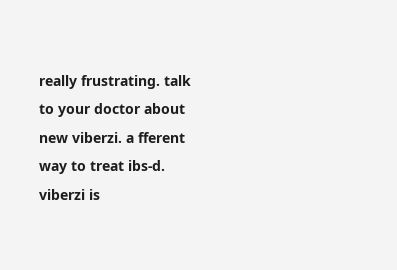really frustrating. talk to your doctor about new viberzi. a fferent way to treat ibs-d. viberzi is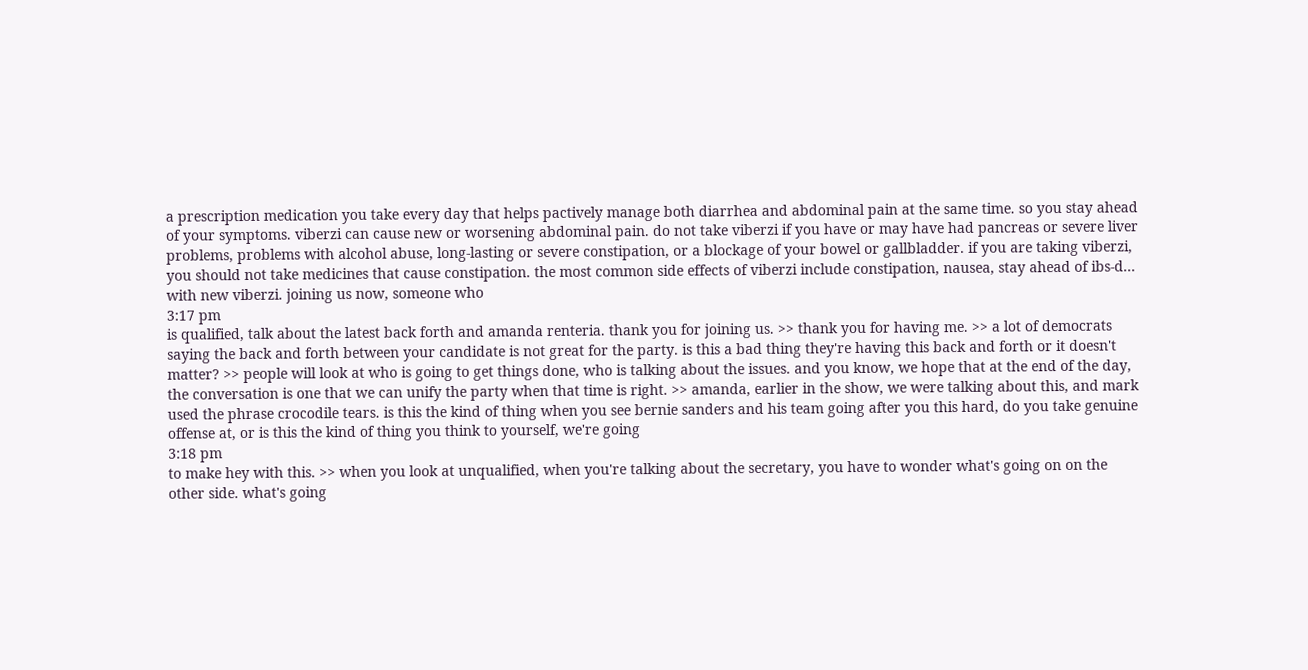a prescription medication you take every day that helps pactively manage both diarrhea and abdominal pain at the same time. so you stay ahead of your symptoms. viberzi can cause new or worsening abdominal pain. do not take viberzi if you have or may have had pancreas or severe liver problems, problems with alcohol abuse, long-lasting or severe constipation, or a blockage of your bowel or gallbladder. if you are taking viberzi, you should not take medicines that cause constipation. the most common side effects of viberzi include constipation, nausea, stay ahead of ibs-d... with new viberzi. joining us now, someone who
3:17 pm
is qualified, talk about the latest back forth and amanda renteria. thank you for joining us. >> thank you for having me. >> a lot of democrats saying the back and forth between your candidate is not great for the party. is this a bad thing they're having this back and forth or it doesn't matter? >> people will look at who is going to get things done, who is talking about the issues. and you know, we hope that at the end of the day, the conversation is one that we can unify the party when that time is right. >> amanda, earlier in the show, we were talking about this, and mark used the phrase crocodile tears. is this the kind of thing when you see bernie sanders and his team going after you this hard, do you take genuine offense at, or is this the kind of thing you think to yourself, we're going
3:18 pm
to make hey with this. >> when you look at unqualified, when you're talking about the secretary, you have to wonder what's going on on the other side. what's going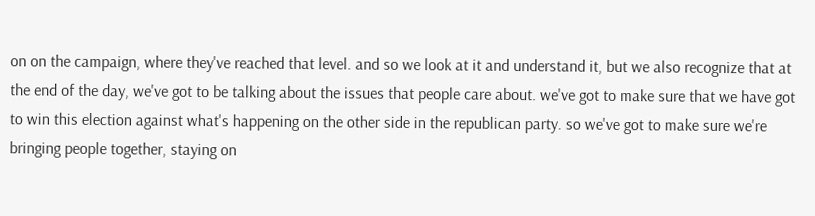on on the campaign, where they've reached that level. and so we look at it and understand it, but we also recognize that at the end of the day, we've got to be talking about the issues that people care about. we've got to make sure that we have got to win this election against what's happening on the other side in the republican party. so we've got to make sure we're bringing people together, staying on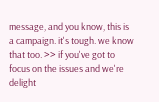message, and you know, this is a campaign. it's tough. we know that too. >> if you've got to focus on the issues and we're delight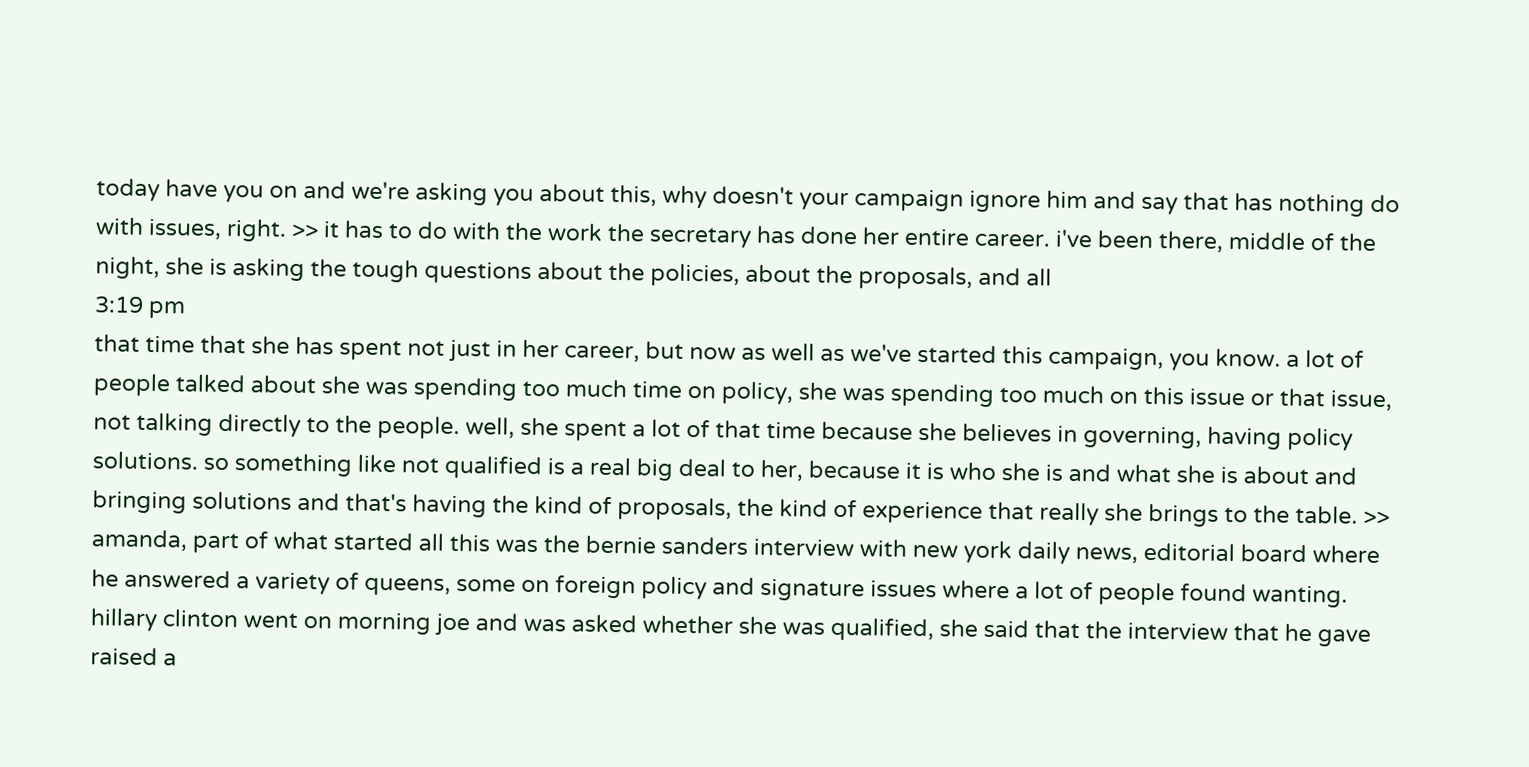today have you on and we're asking you about this, why doesn't your campaign ignore him and say that has nothing do with issues, right. >> it has to do with the work the secretary has done her entire career. i've been there, middle of the night, she is asking the tough questions about the policies, about the proposals, and all
3:19 pm
that time that she has spent not just in her career, but now as well as we've started this campaign, you know. a lot of people talked about she was spending too much time on policy, she was spending too much on this issue or that issue, not talking directly to the people. well, she spent a lot of that time because she believes in governing, having policy solutions. so something like not qualified is a real big deal to her, because it is who she is and what she is about and bringing solutions and that's having the kind of proposals, the kind of experience that really she brings to the table. >> amanda, part of what started all this was the bernie sanders interview with new york daily news, editorial board where he answered a variety of queens, some on foreign policy and signature issues where a lot of people found wanting. hillary clinton went on morning joe and was asked whether she was qualified, she said that the interview that he gave raised a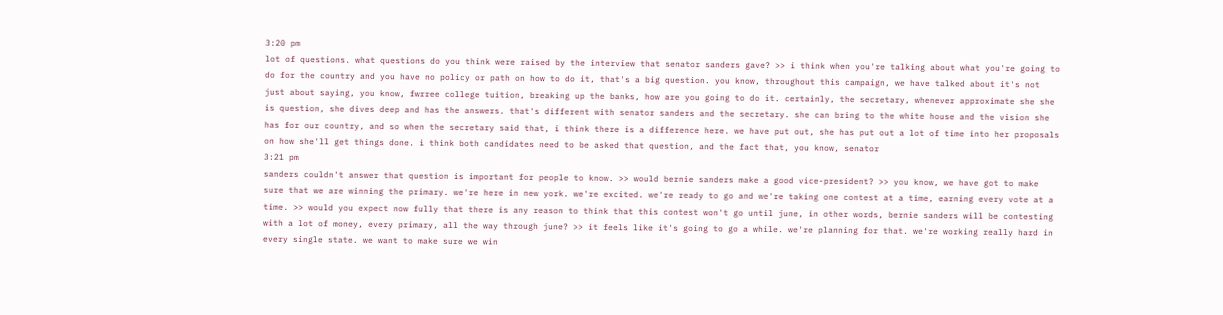3:20 pm
lot of questions. what questions do you think were raised by the interview that senator sanders gave? >> i think when you're talking about what you're going to do for the country and you have no policy or path on how to do it, that's a big question. you know, throughout this campaign, we have talked about it's not just about saying, you know, fwrree college tuition, breaking up the banks, how are you going to do it. certainly, the secretary, whenever approximate she she is question, she dives deep and has the answers. that's different with senator sanders and the secretary. she can bring to the white house and the vision she has for our country, and so when the secretary said that, i think there is a difference here. we have put out, she has put out a lot of time into her proposals on how she'll get things done. i think both candidates need to be asked that question, and the fact that, you know, senator
3:21 pm
sanders couldn't answer that question is important for people to know. >> would bernie sanders make a good vice-president? >> you know, we have got to make sure that we are winning the primary. we're here in new york. we're excited. we're ready to go and we're taking one contest at a time, earning every vote at a time. >> would you expect now fully that there is any reason to think that this contest won't go until june, in other words, bernie sanders will be contesting with a lot of money, every primary, all the way through june? >> it feels like it's going to go a while. we're planning for that. we're working really hard in every single state. we want to make sure we win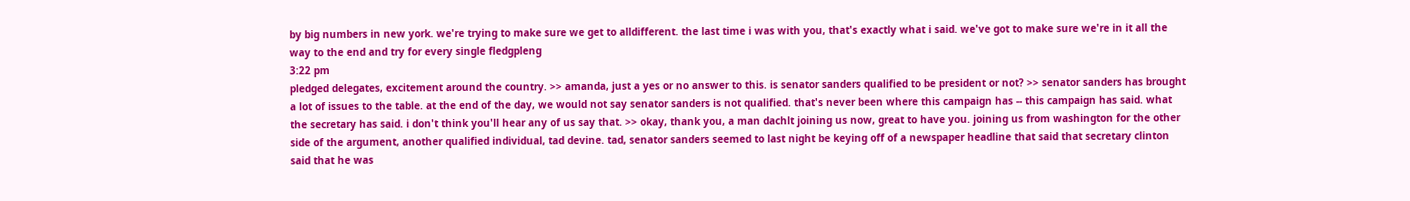by big numbers in new york. we're trying to make sure we get to alldifferent. the last time i was with you, that's exactly what i said. we've got to make sure we're in it all the way to the end and try for every single fledgpleng
3:22 pm
pledged delegates, excitement around the country. >> amanda, just a yes or no answer to this. is senator sanders qualified to be president or not? >> senator sanders has brought a lot of issues to the table. at the end of the day, we would not say senator sanders is not qualified. that's never been where this campaign has -- this campaign has said. what the secretary has said. i don't think you'll hear any of us say that. >> okay, thank you, a man dachlt joining us now, great to have you. joining us from washington for the other side of the argument, another qualified individual, tad devine. tad, senator sanders seemed to last night be keying off of a newspaper headline that said that secretary clinton said that he was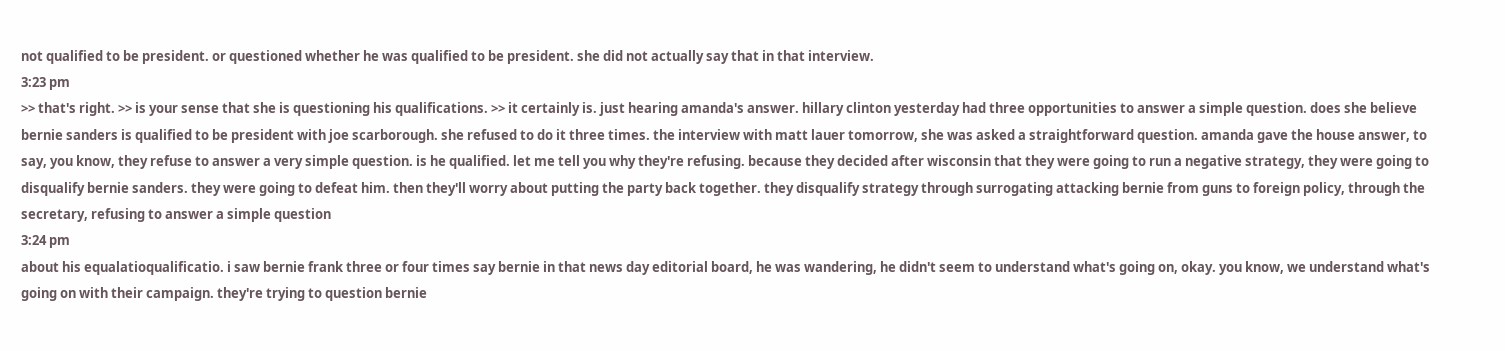not qualified to be president. or questioned whether he was qualified to be president. she did not actually say that in that interview.
3:23 pm
>> that's right. >> is your sense that she is questioning his qualifications. >> it certainly is. just hearing amanda's answer. hillary clinton yesterday had three opportunities to answer a simple question. does she believe bernie sanders is qualified to be president with joe scarborough. she refused to do it three times. the interview with matt lauer tomorrow, she was asked a straightforward question. amanda gave the house answer, to say, you know, they refuse to answer a very simple question. is he qualified. let me tell you why they're refusing. because they decided after wisconsin that they were going to run a negative strategy, they were going to disqualify bernie sanders. they were going to defeat him. then they'll worry about putting the party back together. they disqualify strategy through surrogating attacking bernie from guns to foreign policy, through the secretary, refusing to answer a simple question
3:24 pm
about his equalatioqualificatio. i saw bernie frank three or four times say bernie in that news day editorial board, he was wandering, he didn't seem to understand what's going on, okay. you know, we understand what's going on with their campaign. they're trying to question bernie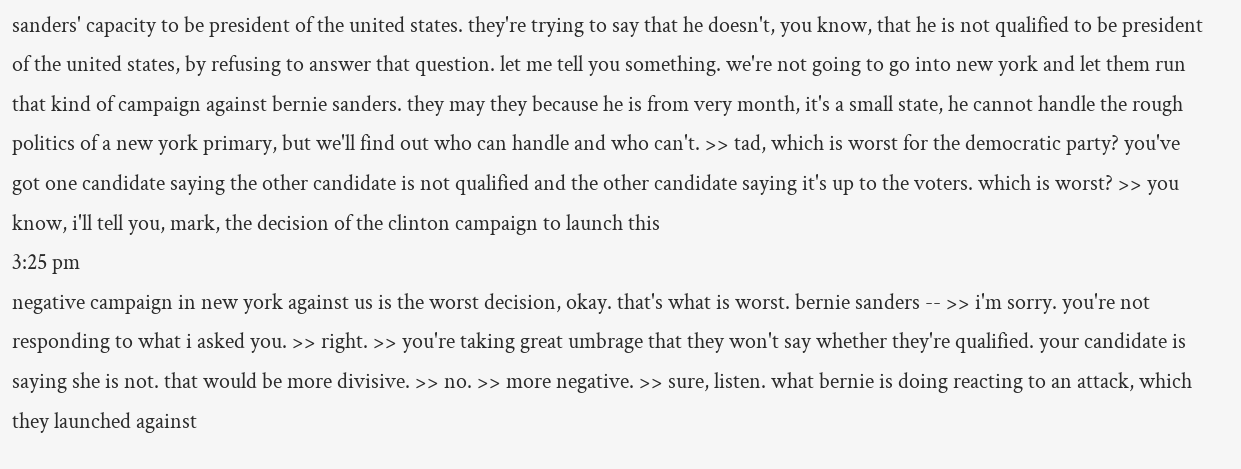sanders' capacity to be president of the united states. they're trying to say that he doesn't, you know, that he is not qualified to be president of the united states, by refusing to answer that question. let me tell you something. we're not going to go into new york and let them run that kind of campaign against bernie sanders. they may they because he is from very month, it's a small state, he cannot handle the rough politics of a new york primary, but we'll find out who can handle and who can't. >> tad, which is worst for the democratic party? you've got one candidate saying the other candidate is not qualified and the other candidate saying it's up to the voters. which is worst? >> you know, i'll tell you, mark, the decision of the clinton campaign to launch this
3:25 pm
negative campaign in new york against us is the worst decision, okay. that's what is worst. bernie sanders -- >> i'm sorry. you're not responding to what i asked you. >> right. >> you're taking great umbrage that they won't say whether they're qualified. your candidate is saying she is not. that would be more divisive. >> no. >> more negative. >> sure, listen. what bernie is doing reacting to an attack, which they launched against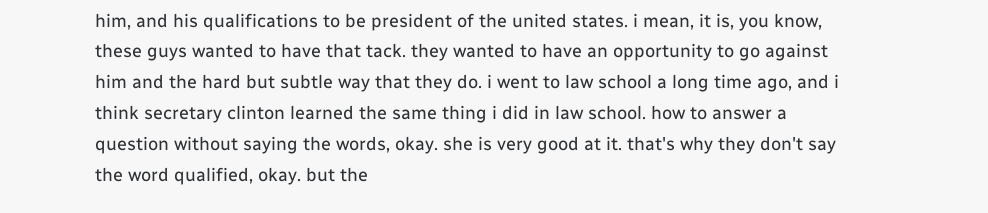him, and his qualifications to be president of the united states. i mean, it is, you know, these guys wanted to have that tack. they wanted to have an opportunity to go against him and the hard but subtle way that they do. i went to law school a long time ago, and i think secretary clinton learned the same thing i did in law school. how to answer a question without saying the words, okay. she is very good at it. that's why they don't say the word qualified, okay. but the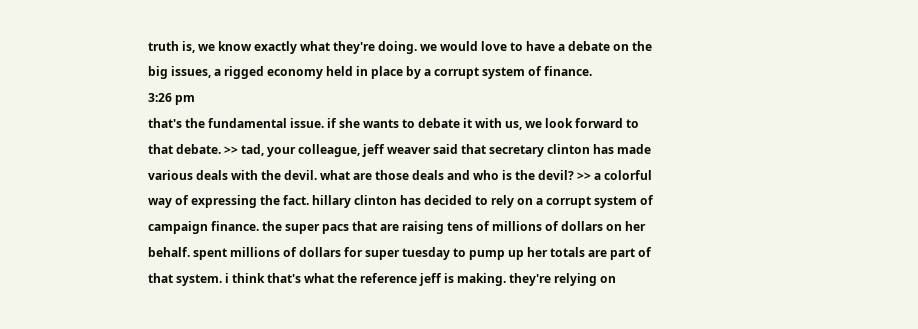truth is, we know exactly what they're doing. we would love to have a debate on the big issues, a rigged economy held in place by a corrupt system of finance.
3:26 pm
that's the fundamental issue. if she wants to debate it with us, we look forward to that debate. >> tad, your colleague, jeff weaver said that secretary clinton has made various deals with the devil. what are those deals and who is the devil? >> a colorful way of expressing the fact. hillary clinton has decided to rely on a corrupt system of campaign finance. the super pacs that are raising tens of millions of dollars on her behalf. spent millions of dollars for super tuesday to pump up her totals are part of that system. i think that's what the reference jeff is making. they're relying on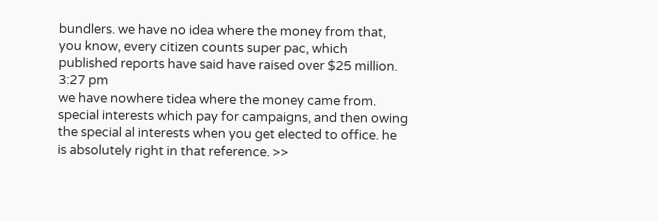bundlers. we have no idea where the money from that, you know, every citizen counts super pac, which published reports have said have raised over $25 million.
3:27 pm
we have nowhere tidea where the money came from. special interests which pay for campaigns, and then owing the special al interests when you get elected to office. he is absolutely right in that reference. >>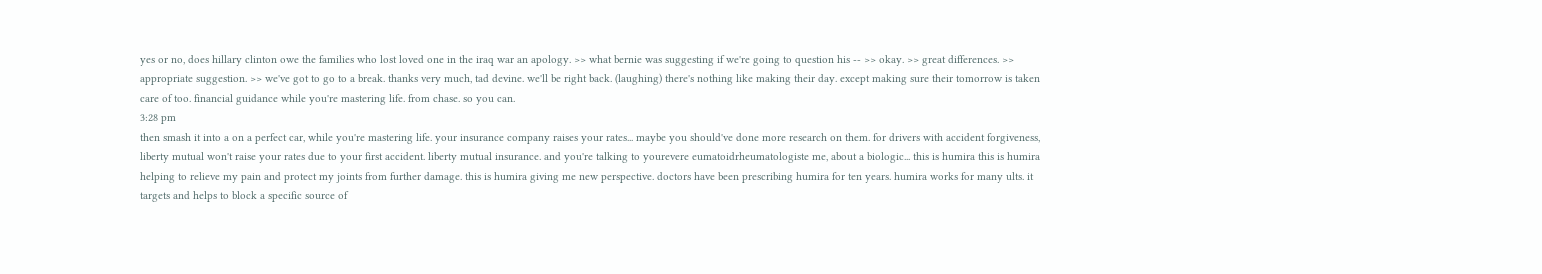yes or no, does hillary clinton owe the families who lost loved one in the iraq war an apology. >> what bernie was suggesting if we're going to question his -- >> okay. >> great differences. >> appropriate suggestion. >> we've got to go to a break. thanks very much, tad devine. we'll be right back. (laughing) there's nothing like making their day. except making sure their tomorrow is taken care of too. financial guidance while you're mastering life. from chase. so you can.
3:28 pm
then smash it into a on a perfect car, while you're mastering life. your insurance company raises your rates... maybe you should've done more research on them. for drivers with accident forgiveness, liberty mutual won't raise your rates due to your first accident. liberty mutual insurance. and you're talking to yourevere eumatoidrheumatologiste me, about a biologic... this is humira this is humira helping to relieve my pain and protect my joints from further damage. this is humira giving me new perspective. doctors have been prescribing humira for ten years. humira works for many ults. it targets and helps to block a specific source of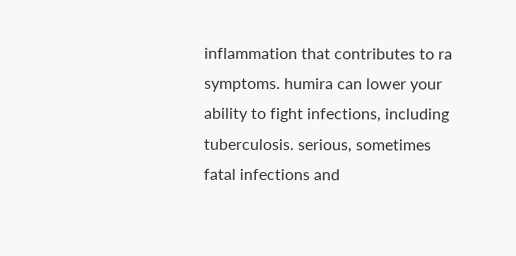inflammation that contributes to ra symptoms. humira can lower your ability to fight infections, including tuberculosis. serious, sometimes fatal infections and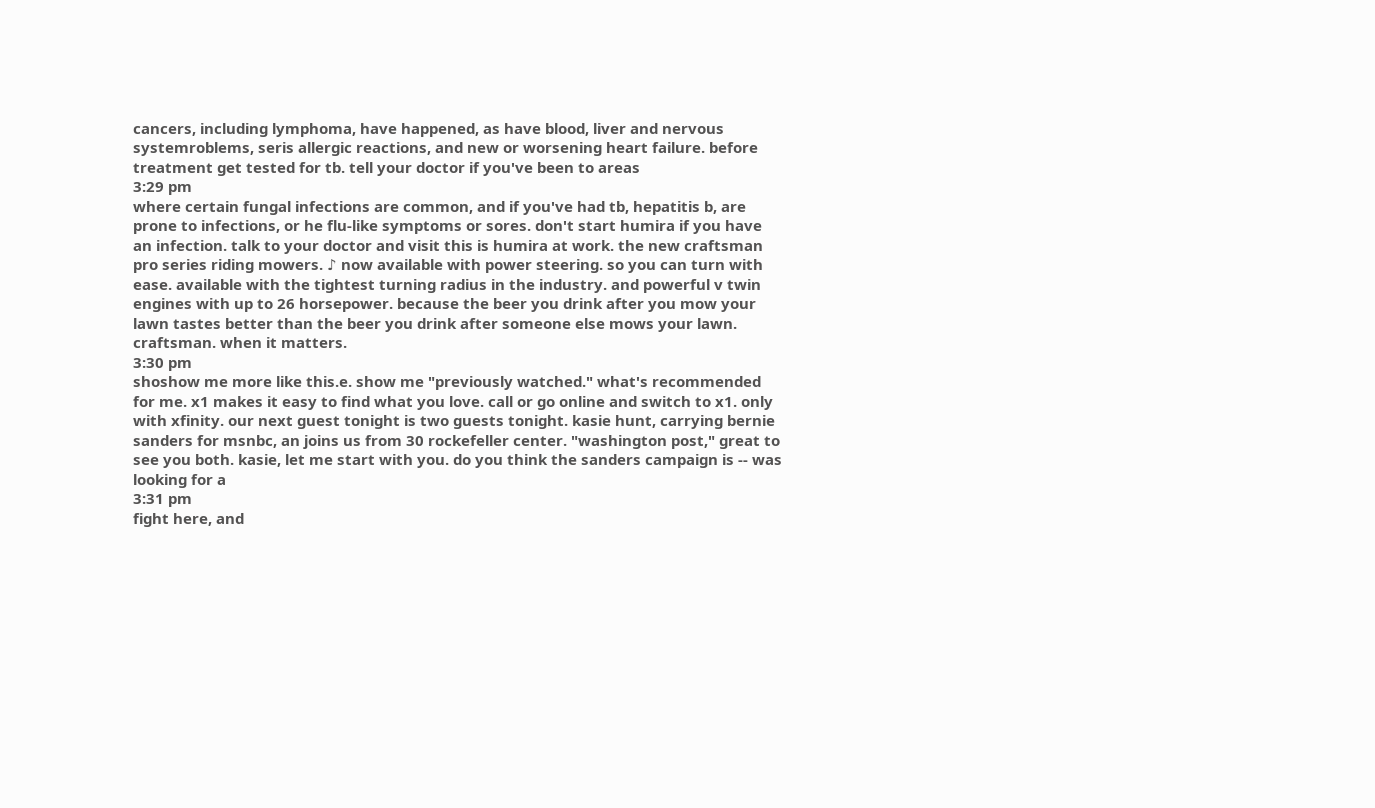cancers, including lymphoma, have happened, as have blood, liver and nervous systemroblems, seris allergic reactions, and new or worsening heart failure. before treatment get tested for tb. tell your doctor if you've been to areas
3:29 pm
where certain fungal infections are common, and if you've had tb, hepatitis b, are prone to infections, or he flu-like symptoms or sores. don't start humira if you have an infection. talk to your doctor and visit this is humira at work. the new craftsman pro series riding mowers. ♪ now available with power steering. so you can turn with ease. available with the tightest turning radius in the industry. and powerful v twin engines with up to 26 horsepower. because the beer you drink after you mow your lawn tastes better than the beer you drink after someone else mows your lawn. craftsman. when it matters.
3:30 pm
shoshow me more like this.e. show me "previously watched." what's recommended for me. x1 makes it easy to find what you love. call or go online and switch to x1. only with xfinity. our next guest tonight is two guests tonight. kasie hunt, carrying bernie sanders for msnbc, an joins us from 30 rockefeller center. "washington post," great to see you both. kasie, let me start with you. do you think the sanders campaign is -- was looking for a
3:31 pm
fight here, and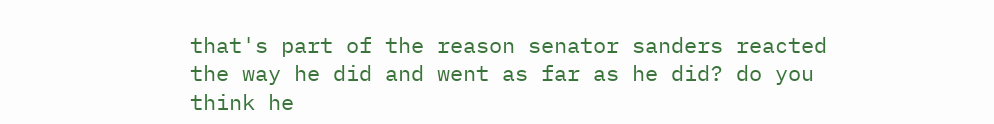that's part of the reason senator sanders reacted the way he did and went as far as he did? do you think he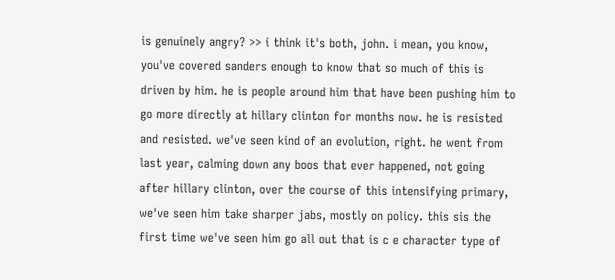is genuinely angry? >> i think it's both, john. i mean, you know, you've covered sanders enough to know that so much of this is driven by him. he is people around him that have been pushing him to go more directly at hillary clinton for months now. he is resisted and resisted. we've seen kind of an evolution, right. he went from last year, calming down any boos that ever happened, not going after hillary clinton, over the course of this intensifying primary, we've seen him take sharper jabs, mostly on policy. this sis the first time we've seen him go all out that is c e character type of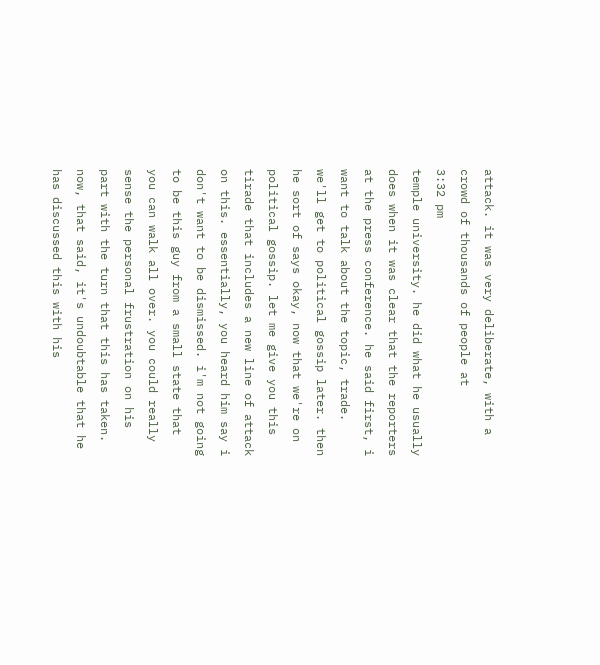attack. it was very deliberate, with a crowd of thousands of people at
3:32 pm
temple university. he did what he usually does when it was clear that the reporters at the press conference. he said first, i want to talk about the topic, trade. we'll get to political gossip later. then he sort of says okay, now that we're on political gossip. let me give you this tirade that includes a new line of attack on this. essentially, you heard him say i don't want to be dismissed. i'm not going to be this guy from a small state that you can walk all over. you could really sense the personal frustration on his part with the turn that this has taken. now, that said, it's undoubtable that he has discussed this with his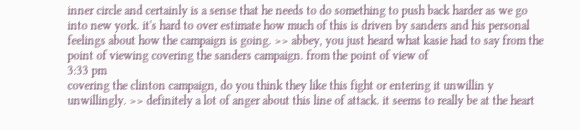inner circle and certainly is a sense that he needs to do something to push back harder as we go into new york. it's hard to over estimate how much of this is driven by sanders and his personal feelings about how the campaign is going. >> abbey, you just heard what kasie had to say from the point of viewing covering the sanders campaign. from the point of view of
3:33 pm
covering the clinton campaign, do you think they like this fight or entering it unwillin y unwillingly. >> definitely a lot of anger about this line of attack. it seems to really be at the heart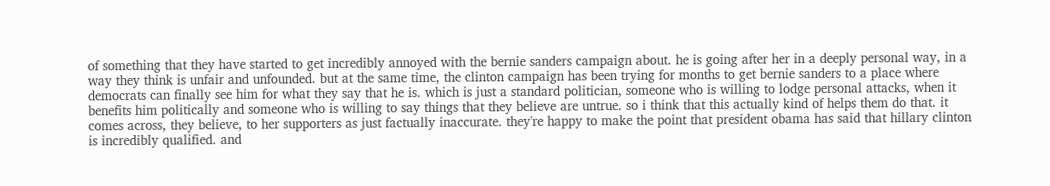of something that they have started to get incredibly annoyed with the bernie sanders campaign about. he is going after her in a deeply personal way, in a way they think is unfair and unfounded. but at the same time, the clinton campaign has been trying for months to get bernie sanders to a place where democrats can finally see him for what they say that he is. which is just a standard politician, someone who is willing to lodge personal attacks, when it benefits him politically and someone who is willing to say things that they believe are untrue. so i think that this actually kind of helps them do that. it comes across, they believe, to her supporters as just factually inaccurate. they're happy to make the point that president obama has said that hillary clinton is incredibly qualified. and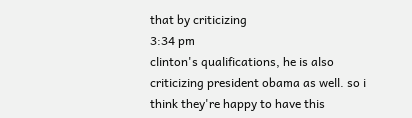that by criticizing
3:34 pm
clinton's qualifications, he is also criticizing president obama as well. so i think they're happy to have this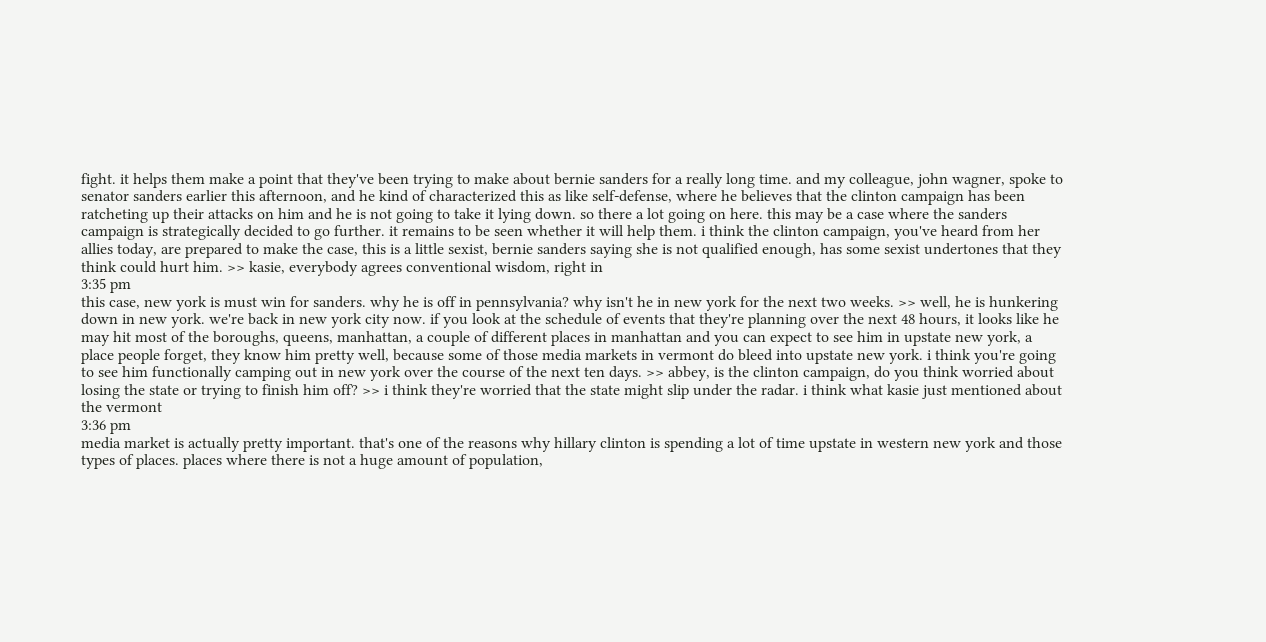fight. it helps them make a point that they've been trying to make about bernie sanders for a really long time. and my colleague, john wagner, spoke to senator sanders earlier this afternoon, and he kind of characterized this as like self-defense, where he believes that the clinton campaign has been ratcheting up their attacks on him and he is not going to take it lying down. so there a lot going on here. this may be a case where the sanders campaign is strategically decided to go further. it remains to be seen whether it will help them. i think the clinton campaign, you've heard from her allies today, are prepared to make the case, this is a little sexist, bernie sanders saying she is not qualified enough, has some sexist undertones that they think could hurt him. >> kasie, everybody agrees conventional wisdom, right in
3:35 pm
this case, new york is must win for sanders. why he is off in pennsylvania? why isn't he in new york for the next two weeks. >> well, he is hunkering down in new york. we're back in new york city now. if you look at the schedule of events that they're planning over the next 48 hours, it looks like he may hit most of the boroughs, queens, manhattan, a couple of different places in manhattan and you can expect to see him in upstate new york, a place people forget, they know him pretty well, because some of those media markets in vermont do bleed into upstate new york. i think you're going to see him functionally camping out in new york over the course of the next ten days. >> abbey, is the clinton campaign, do you think worried about losing the state or trying to finish him off? >> i think they're worried that the state might slip under the radar. i think what kasie just mentioned about the vermont
3:36 pm
media market is actually pretty important. that's one of the reasons why hillary clinton is spending a lot of time upstate in western new york and those types of places. places where there is not a huge amount of population,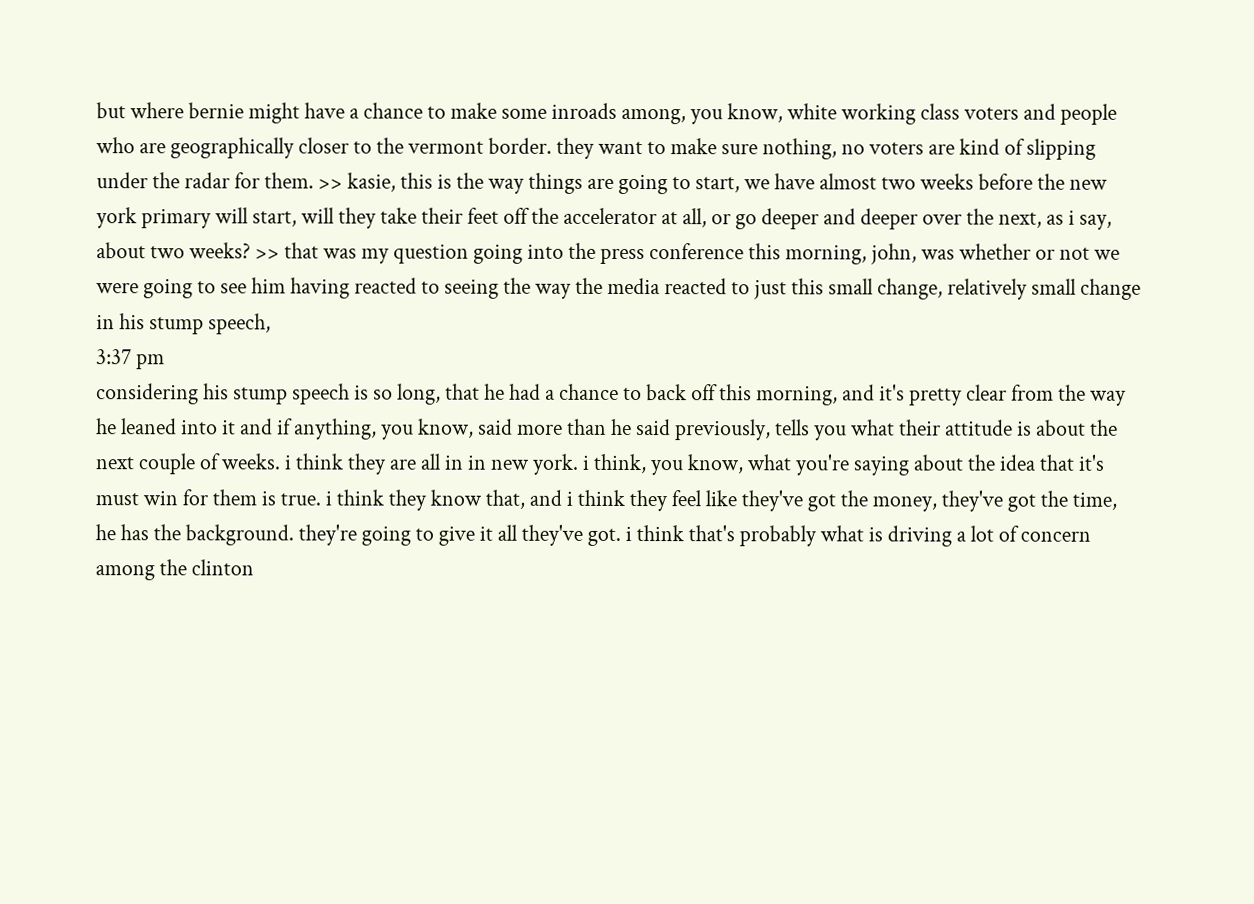but where bernie might have a chance to make some inroads among, you know, white working class voters and people who are geographically closer to the vermont border. they want to make sure nothing, no voters are kind of slipping under the radar for them. >> kasie, this is the way things are going to start, we have almost two weeks before the new york primary will start, will they take their feet off the accelerator at all, or go deeper and deeper over the next, as i say, about two weeks? >> that was my question going into the press conference this morning, john, was whether or not we were going to see him having reacted to seeing the way the media reacted to just this small change, relatively small change in his stump speech,
3:37 pm
considering his stump speech is so long, that he had a chance to back off this morning, and it's pretty clear from the way he leaned into it and if anything, you know, said more than he said previously, tells you what their attitude is about the next couple of weeks. i think they are all in in new york. i think, you know, what you're saying about the idea that it's must win for them is true. i think they know that, and i think they feel like they've got the money, they've got the time, he has the background. they're going to give it all they've got. i think that's probably what is driving a lot of concern among the clinton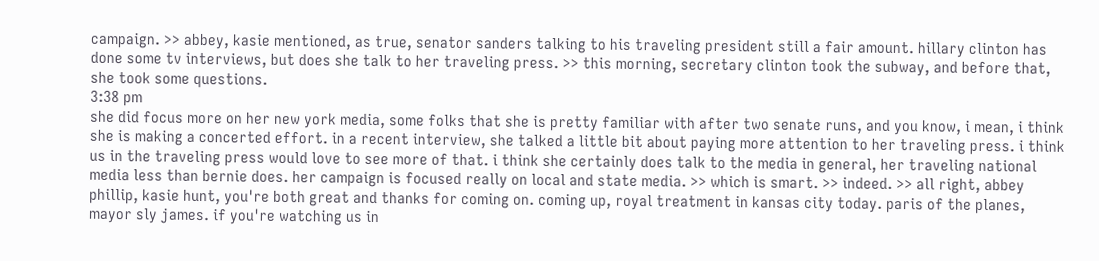campaign. >> abbey, kasie mentioned, as true, senator sanders talking to his traveling president still a fair amount. hillary clinton has done some tv interviews, but does she talk to her traveling press. >> this morning, secretary clinton took the subway, and before that, she took some questions.
3:38 pm
she did focus more on her new york media, some folks that she is pretty familiar with after two senate runs, and you know, i mean, i think she is making a concerted effort. in a recent interview, she talked a little bit about paying more attention to her traveling press. i think us in the traveling press would love to see more of that. i think she certainly does talk to the media in general, her traveling national media less than bernie does. her campaign is focused really on local and state media. >> which is smart. >> indeed. >> all right, abbey phillip, kasie hunt, you're both great and thanks for coming on. coming up, royal treatment in kansas city today. paris of the planes, mayor sly james. if you're watching us in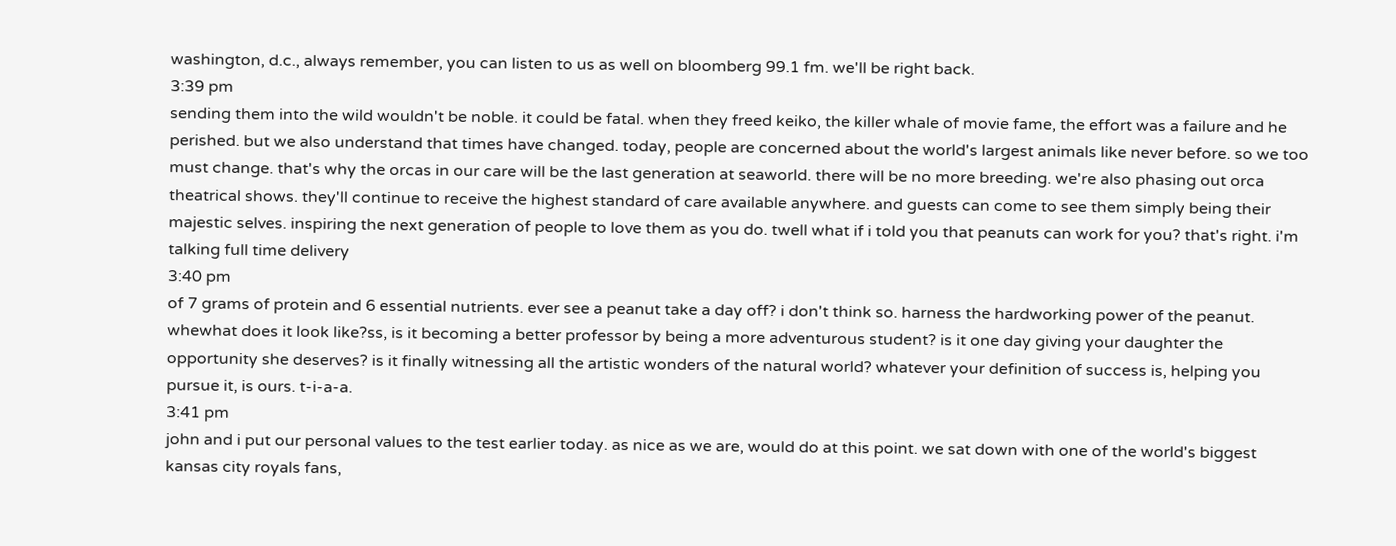washington, d.c., always remember, you can listen to us as well on bloomberg 99.1 fm. we'll be right back.
3:39 pm
sending them into the wild wouldn't be noble. it could be fatal. when they freed keiko, the killer whale of movie fame, the effort was a failure and he perished. but we also understand that times have changed. today, people are concerned about the world's largest animals like never before. so we too must change. that's why the orcas in our care will be the last generation at seaworld. there will be no more breeding. we're also phasing out orca theatrical shows. they'll continue to receive the highest standard of care available anywhere. and guests can come to see them simply being their majestic selves. inspiring the next generation of people to love them as you do. twell what if i told you that peanuts can work for you? that's right. i'm talking full time delivery
3:40 pm
of 7 grams of protein and 6 essential nutrients. ever see a peanut take a day off? i don't think so. harness the hardworking power of the peanut. whewhat does it look like?ss, is it becoming a better professor by being a more adventurous student? is it one day giving your daughter the opportunity she deserves? is it finally witnessing all the artistic wonders of the natural world? whatever your definition of success is, helping you pursue it, is ours. t-i-a-a.
3:41 pm
john and i put our personal values to the test earlier today. as nice as we are, would do at this point. we sat down with one of the world's biggest kansas city royals fans,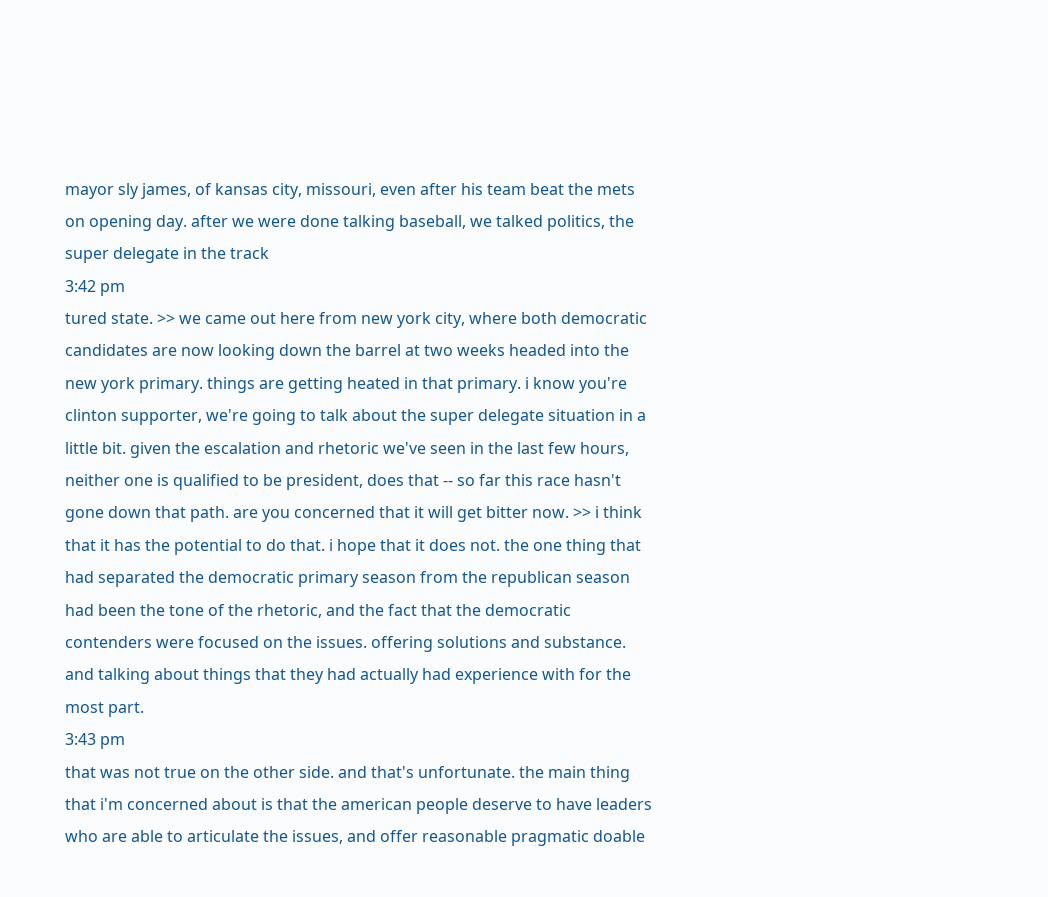mayor sly james, of kansas city, missouri, even after his team beat the mets on opening day. after we were done talking baseball, we talked politics, the super delegate in the track
3:42 pm
tured state. >> we came out here from new york city, where both democratic candidates are now looking down the barrel at two weeks headed into the new york primary. things are getting heated in that primary. i know you're clinton supporter, we're going to talk about the super delegate situation in a little bit. given the escalation and rhetoric we've seen in the last few hours, neither one is qualified to be president, does that -- so far this race hasn't gone down that path. are you concerned that it will get bitter now. >> i think that it has the potential to do that. i hope that it does not. the one thing that had separated the democratic primary season from the republican season had been the tone of the rhetoric, and the fact that the democratic contenders were focused on the issues. offering solutions and substance. and talking about things that they had actually had experience with for the most part.
3:43 pm
that was not true on the other side. and that's unfortunate. the main thing that i'm concerned about is that the american people deserve to have leaders who are able to articulate the issues, and offer reasonable pragmatic doable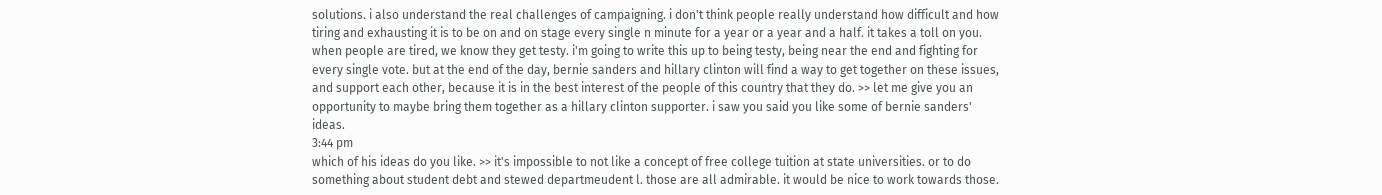solutions. i also understand the real challenges of campaigning. i don't think people really understand how difficult and how tiring and exhausting it is to be on and on stage every single n minute for a year or a year and a half. it takes a toll on you. when people are tired, we know they get testy. i'm going to write this up to being testy, being near the end and fighting for every single vote. but at the end of the day, bernie sanders and hillary clinton will find a way to get together on these issues, and support each other, because it is in the best interest of the people of this country that they do. >> let me give you an opportunity to maybe bring them together as a hillary clinton supporter. i saw you said you like some of bernie sanders' ideas.
3:44 pm
which of his ideas do you like. >> it's impossible to not like a concept of free college tuition at state universities. or to do something about student debt and stewed departmeudent l. those are all admirable. it would be nice to work towards those.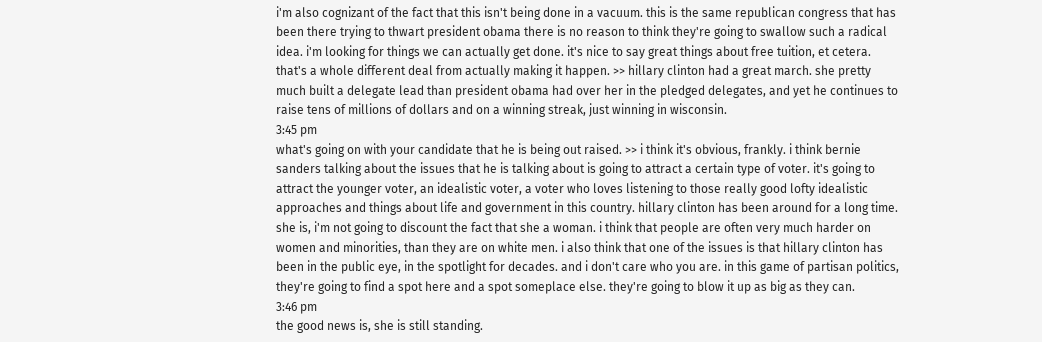i'm also cognizant of the fact that this isn't being done in a vacuum. this is the same republican congress that has been there trying to thwart president obama there is no reason to think they're going to swallow such a radical idea. i'm looking for things we can actually get done. it's nice to say great things about free tuition, et cetera. that's a whole different deal from actually making it happen. >> hillary clinton had a great march. she pretty much built a delegate lead than president obama had over her in the pledged delegates, and yet he continues to raise tens of millions of dollars and on a winning streak, just winning in wisconsin.
3:45 pm
what's going on with your candidate that he is being out raised. >> i think it's obvious, frankly. i think bernie sanders talking about the issues that he is talking about is going to attract a certain type of voter. it's going to attract the younger voter, an idealistic voter, a voter who loves listening to those really good lofty idealistic approaches and things about life and government in this country. hillary clinton has been around for a long time. she is, i'm not going to discount the fact that she a woman. i think that people are often very much harder on women and minorities, than they are on white men. i also think that one of the issues is that hillary clinton has been in the public eye, in the spotlight for decades. and i don't care who you are. in this game of partisan politics, they're going to find a spot here and a spot someplace else. they're going to blow it up as big as they can.
3:46 pm
the good news is, she is still standing.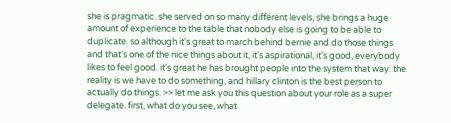she is pragmatic. she served on so many different levels, she brings a huge amount of experience to the table that nobody else is going to be able to duplicate. so although it's great to march behind bernie and do those things and that's one of the nice things about it, it's aspirational, it's good, everybody likes to feel good. it's great he has brought people into the system that way. the reality is we have to do something, and hillary clinton is the best person to actually do things. >> let me ask you this question about your role as a super delegate. first, what do you see, what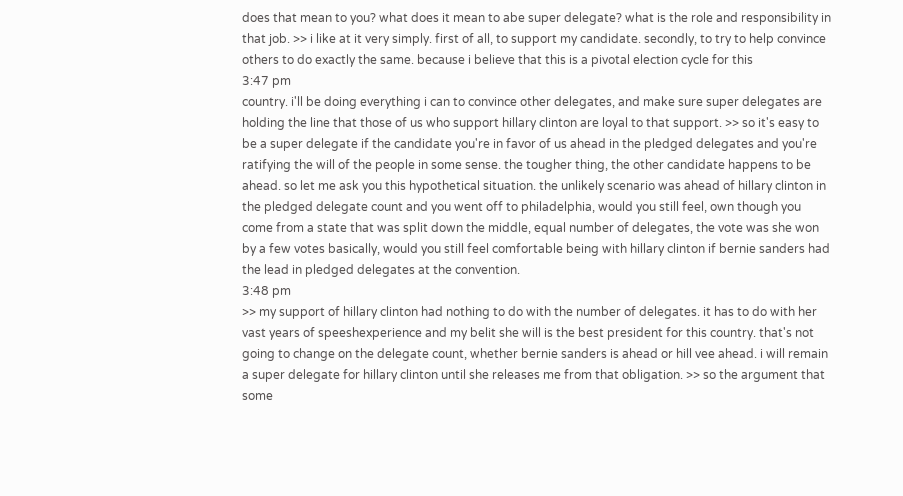does that mean to you? what does it mean to abe super delegate? what is the role and responsibility in that job. >> i like at it very simply. first of all, to support my candidate. secondly, to try to help convince others to do exactly the same. because i believe that this is a pivotal election cycle for this
3:47 pm
country. i'll be doing everything i can to convince other delegates, and make sure super delegates are holding the line that those of us who support hillary clinton are loyal to that support. >> so it's easy to be a super delegate if the candidate you're in favor of us ahead in the pledged delegates and you're ratifying the will of the people in some sense. the tougher thing, the other candidate happens to be ahead. so let me ask you this hypothetical situation. the unlikely scenario was ahead of hillary clinton in the pledged delegate count and you went off to philadelphia, would you still feel, own though you come from a state that was split down the middle, equal number of delegates, the vote was she won by a few votes basically, would you still feel comfortable being with hillary clinton if bernie sanders had the lead in pledged delegates at the convention.
3:48 pm
>> my support of hillary clinton had nothing to do with the number of delegates. it has to do with her vast years of speeshexperience and my belit she will is the best president for this country. that's not going to change on the delegate count, whether bernie sanders is ahead or hill vee ahead. i will remain a super delegate for hillary clinton until she releases me from that obligation. >> so the argument that some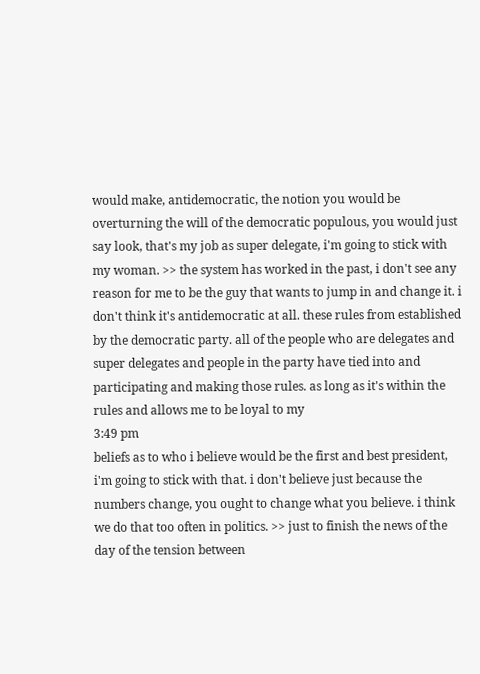would make, antidemocratic, the notion you would be overturning the will of the democratic populous, you would just say look, that's my job as super delegate, i'm going to stick with my woman. >> the system has worked in the past, i don't see any reason for me to be the guy that wants to jump in and change it. i don't think it's antidemocratic at all. these rules from established by the democratic party. all of the people who are delegates and super delegates and people in the party have tied into and participating and making those rules. as long as it's within the rules and allows me to be loyal to my
3:49 pm
beliefs as to who i believe would be the first and best president, i'm going to stick with that. i don't believe just because the numbers change, you ought to change what you believe. i think we do that too often in politics. >> just to finish the news of the day of the tension between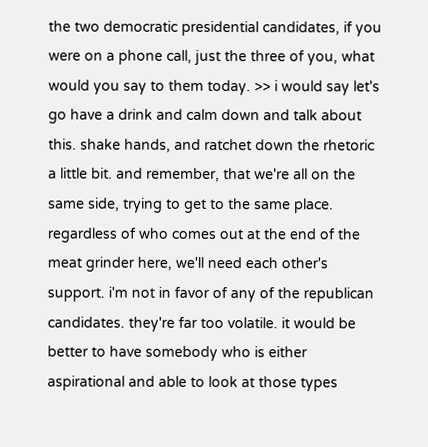the two democratic presidential candidates, if you were on a phone call, just the three of you, what would you say to them today. >> i would say let's go have a drink and calm down and talk about this. shake hands, and ratchet down the rhetoric a little bit. and remember, that we're all on the same side, trying to get to the same place. regardless of who comes out at the end of the meat grinder here, we'll need each other's support. i'm not in favor of any of the republican candidates. they're far too volatile. it would be better to have somebody who is either aspirational and able to look at those types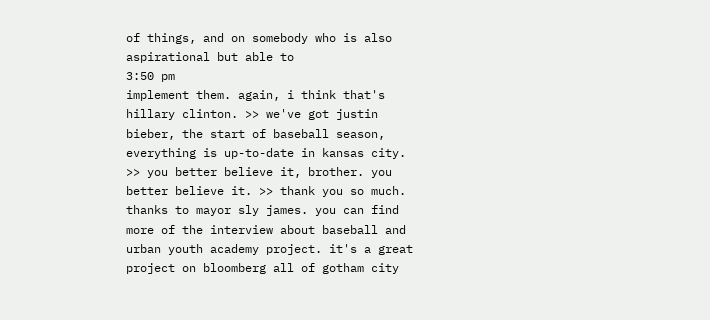of things, and on somebody who is also aspirational but able to
3:50 pm
implement them. again, i think that's hillary clinton. >> we've got justin bieber, the start of baseball season, everything is up-to-date in kansas city. >> you better believe it, brother. you better believe it. >> thank you so much. thanks to mayor sly james. you can find more of the interview about baseball and urban youth academy project. it's a great project on bloomberg all of gotham city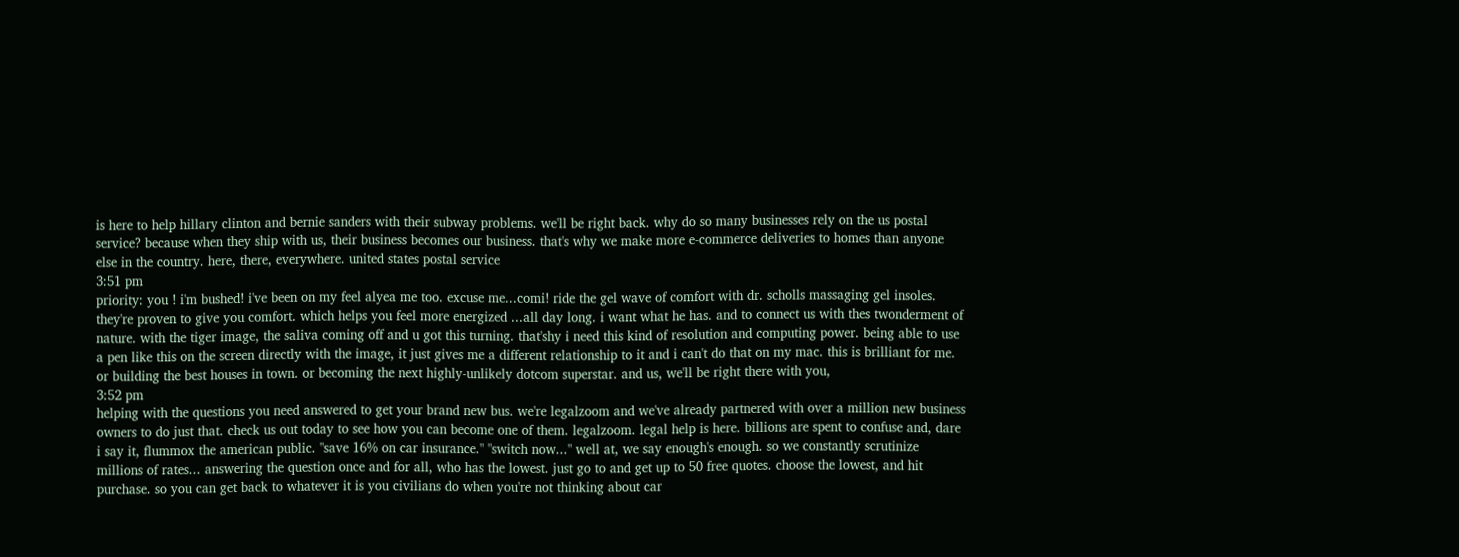is here to help hillary clinton and bernie sanders with their subway problems. we'll be right back. why do so many businesses rely on the us postal service? because when they ship with us, their business becomes our business. that's why we make more e-commerce deliveries to homes than anyone else in the country. here, there, everywhere. united states postal service
3:51 pm
priority: you ! i'm bushed! i've been on my feel alyea me too. excuse me...comi! ride the gel wave of comfort with dr. scholls massaging gel insoles. they're proven to give you comfort. which helps you feel more energized ...all day long. i want what he has. and to connect us with thes twonderment of nature. with the tiger image, the saliva coming off and u got this turning. that'shy i need this kind of resolution and computing power. being able to use a pen like this on the screen directly with the image, it just gives me a different relationship to it and i can't do that on my mac. this is brilliant for me. or building the best houses in town. or becoming the next highly-unlikely dotcom superstar. and us, we'll be right there with you,
3:52 pm
helping with the questions you need answered to get your brand new bus. we're legalzoom and we've already partnered with over a million new business owners to do just that. check us out today to see how you can become one of them. legalzoom. legal help is here. billions are spent to confuse and, dare i say it, flummox the american public. "save 16% on car insurance." "switch now..." well at, we say enough's enough. so we constantly scrutinize millions of rates... answering the question once and for all, who has the lowest. just go to and get up to 50 free quotes. choose the lowest, and hit purchase. so you can get back to whatever it is you civilians do when you're not thinking about car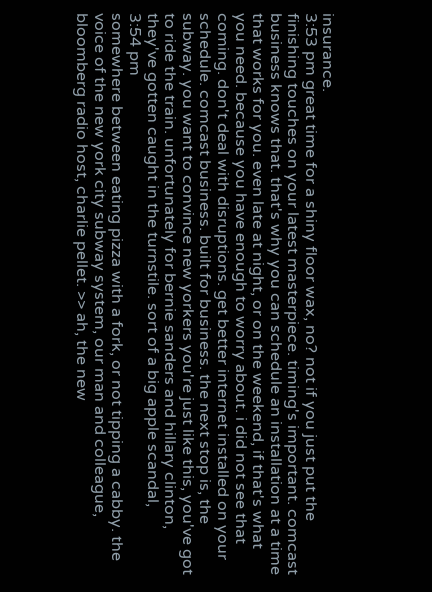insurance.
3:53 pm great time for a shiny floor wax, no? not if you just put the finishing touches on your latest masterpiece. timing's important. comcast business knows that. that's why you can schedule an installation at a time that works for you. even late at night, or on the weekend, if that's what you need. because you have enough to worry about. i did not see that coming. don't deal with disruptions. get better internet installed on your schedule. comcast business. built for business. the next stop is, the subway. you want to convince new yorkers you're just like this, you've got to ride the train. unfortunately for bernie sanders and hillary clinton, they've gotten caught in the turnstile. sort of a big apple scandal,
3:54 pm
somewhere between eating pizza with a fork, or not tipping a cabby. the voice of the new york city subway system, our man and colleague, bloomberg radio host, charlie pellet. >> ah, the new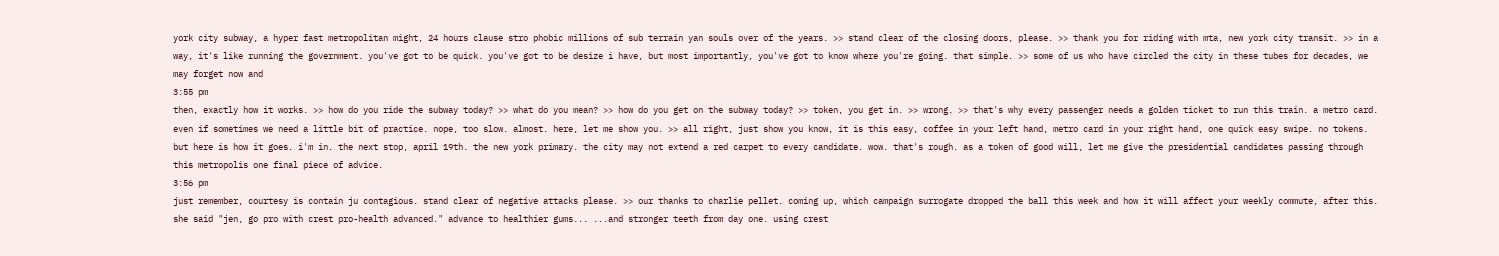york city subway, a hyper fast metropolitan might, 24 hours clause stro phobic millions of sub terrain yan souls over of the years. >> stand clear of the closing doors, please. >> thank you for riding with mta, new york city transit. >> in a way, it's like running the government. you've got to be quick. you've got to be desize i have, but most importantly, you've got to know where you're going. that simple. >> some of us who have circled the city in these tubes for decades, we may forget now and
3:55 pm
then, exactly how it works. >> how do you ride the subway today? >> what do you mean? >> how do you get on the subway today? >> token, you get in. >> wrong. >> that's why every passenger needs a golden ticket to run this train. a metro card. even if sometimes we need a little bit of practice. nope, too slow. almost. here, let me show you. >> all right, just show you know, it is this easy, coffee in your left hand, metro card in your right hand, one quick easy swipe. no tokens. but here is how it goes. i'm in. the next stop, april 19th. the new york primary. the city may not extend a red carpet to every candidate. wow. that's rough. as a token of good will, let me give the presidential candidates passing through this metropolis one final piece of advice.
3:56 pm
just remember, courtesy is contain ju contagious. stand clear of negative attacks please. >> our thanks to charlie pellet. coming up, which campaign surrogate dropped the ball this week and how it will affect your weekly commute, after this. she said "jen, go pro with crest pro-health advanced." advance to healthier gums... ...and stronger teeth from day one. using crest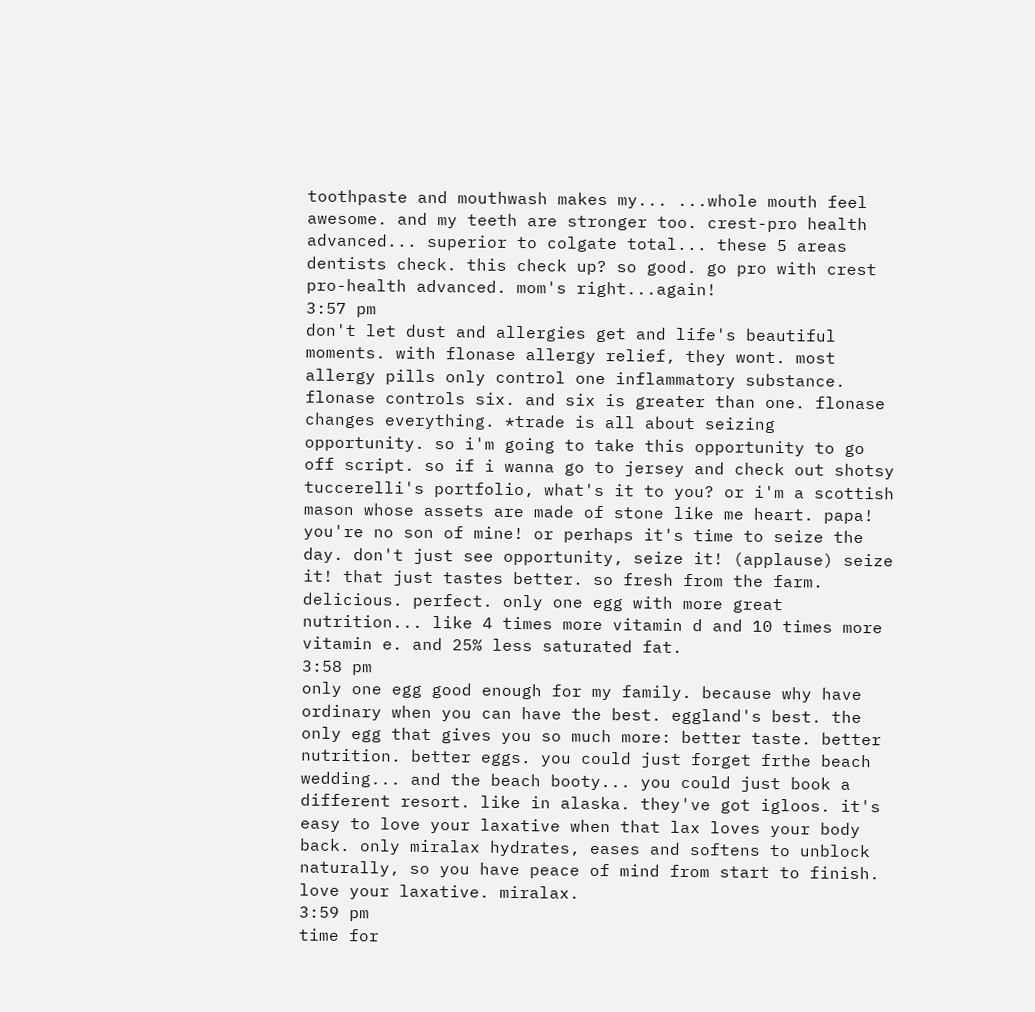toothpaste and mouthwash makes my... ...whole mouth feel awesome. and my teeth are stronger too. crest-pro health advanced... superior to colgate total... these 5 areas dentists check. this check up? so good. go pro with crest pro-health advanced. mom's right...again!
3:57 pm
don't let dust and allergies get and life's beautiful moments. with flonase allergy relief, they wont. most allergy pills only control one inflammatory substance. flonase controls six. and six is greater than one. flonase changes everything. *trade is all about seizing opportunity. so i'm going to take this opportunity to go off script. so if i wanna go to jersey and check out shotsy tuccerelli's portfolio, what's it to you? or i'm a scottish mason whose assets are made of stone like me heart. papa! you're no son of mine! or perhaps it's time to seize the day. don't just see opportunity, seize it! (applause) seize it! that just tastes better. so fresh from the farm. delicious. perfect. only one egg with more great nutrition... like 4 times more vitamin d and 10 times more vitamin e. and 25% less saturated fat.
3:58 pm
only one egg good enough for my family. because why have ordinary when you can have the best. eggland's best. the only egg that gives you so much more: better taste. better nutrition. better eggs. you could just forget frthe beach wedding... and the beach booty... you could just book a different resort. like in alaska. they've got igloos. it's easy to love your laxative when that lax loves your body back. only miralax hydrates, eases and softens to unblock naturally, so you have peace of mind from start to finish. love your laxative. miralax.
3:59 pm
time for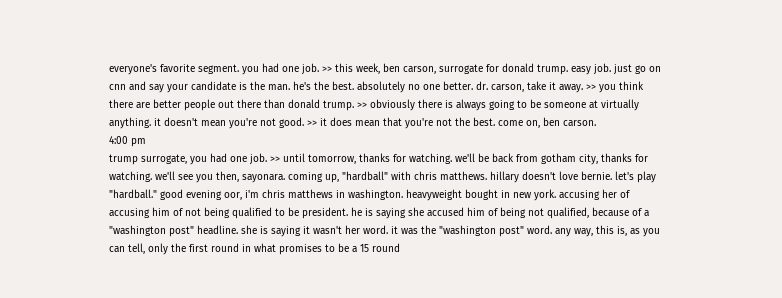everyone's favorite segment. you had one job. >> this week, ben carson, surrogate for donald trump. easy job. just go on cnn and say your candidate is the man. he's the best. absolutely no one better. dr. carson, take it away. >> you think there are better people out there than donald trump. >> obviously there is always going to be someone at virtually anything. it doesn't mean you're not good. >> it does mean that you're not the best. come on, ben carson.
4:00 pm
trump surrogate, you had one job. >> until tomorrow, thanks for watching. we'll be back from gotham city, thanks for watching. we'll see you then, sayonara. coming up, "hardball" with chris matthews. hillary doesn't love bernie. let's play "hardball." good evening oor, i'm chris matthews in washington. heavyweight bought in new york. accusing her of accusing him of not being qualified to be president. he is saying she accused him of being not qualified, because of a "washington post" headline. she is saying it wasn't her word. it was the "washington post" word. any way, this is, as you can tell, only the first round in what promises to be a 15 round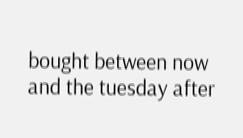bought between now and the tuesday after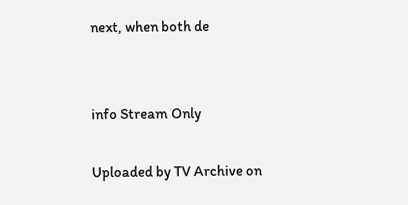next, when both de


info Stream Only

Uploaded by TV Archive on